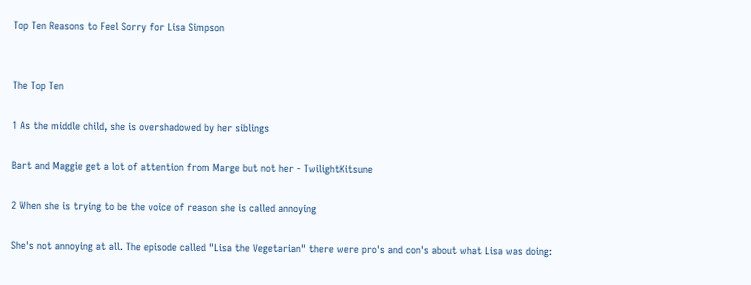Top Ten Reasons to Feel Sorry for Lisa Simpson


The Top Ten

1 As the middle child, she is overshadowed by her siblings

Bart and Maggie get a lot of attention from Marge but not her - TwilightKitsune

2 When she is trying to be the voice of reason she is called annoying

She's not annoying at all. The episode called "Lisa the Vegetarian" there were pro's and con's about what Lisa was doing: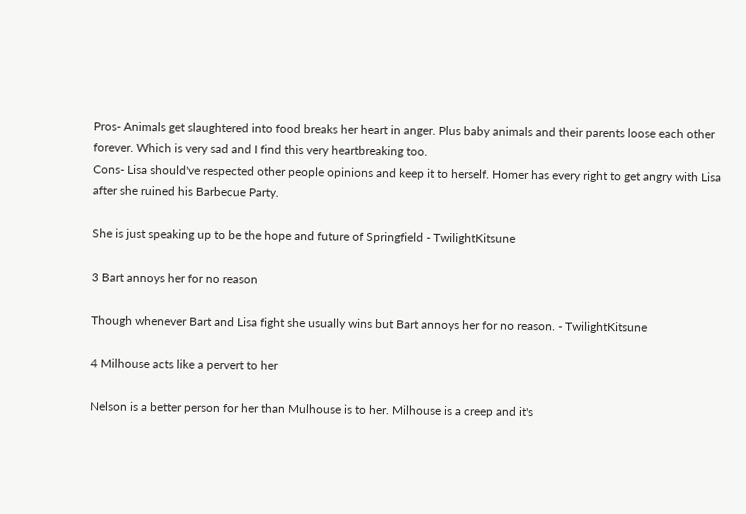Pros- Animals get slaughtered into food breaks her heart in anger. Plus baby animals and their parents loose each other forever. Which is very sad and I find this very heartbreaking too.
Cons- Lisa should've respected other people opinions and keep it to herself. Homer has every right to get angry with Lisa after she ruined his Barbecue Party.

She is just speaking up to be the hope and future of Springfield - TwilightKitsune

3 Bart annoys her for no reason

Though whenever Bart and Lisa fight she usually wins but Bart annoys her for no reason. - TwilightKitsune

4 Milhouse acts like a pervert to her

Nelson is a better person for her than Mulhouse is to her. Milhouse is a creep and it's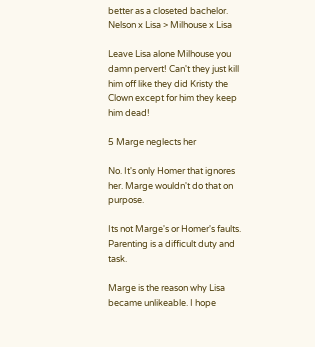better as a closeted bachelor.
Nelson x Lisa > Milhouse x Lisa

Leave Lisa alone Milhouse you damn pervert! Can't they just kill him off like they did Kristy the Clown except for him they keep him dead!

5 Marge neglects her

No. It's only Homer that ignores her. Marge wouldn't do that on purpose.

Its not Marge's or Homer's faults. Parenting is a difficult duty and task.

Marge is the reason why Lisa became unlikeable. I hope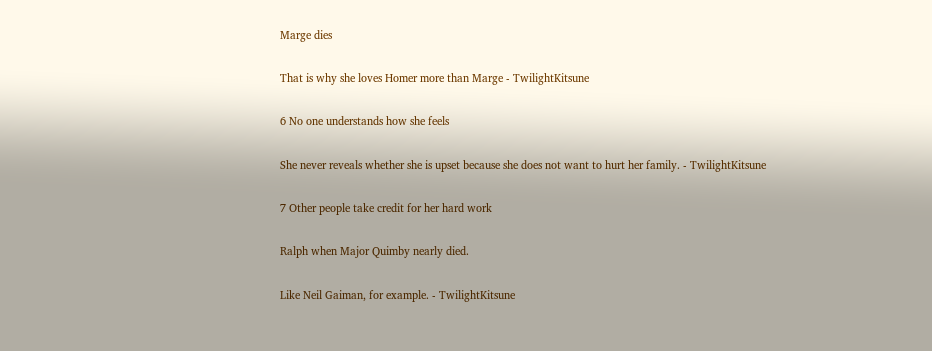Marge dies

That is why she loves Homer more than Marge - TwilightKitsune

6 No one understands how she feels

She never reveals whether she is upset because she does not want to hurt her family. - TwilightKitsune

7 Other people take credit for her hard work

Ralph when Major Quimby nearly died.

Like Neil Gaiman, for example. - TwilightKitsune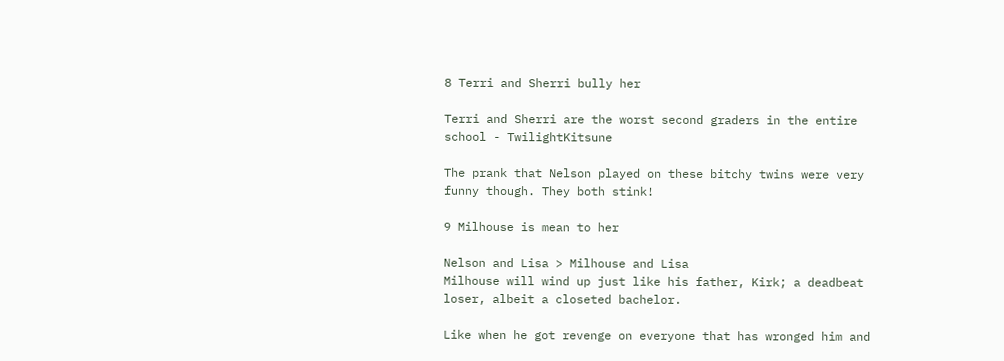8 Terri and Sherri bully her

Terri and Sherri are the worst second graders in the entire school - TwilightKitsune

The prank that Nelson played on these bitchy twins were very funny though. They both stink!

9 Milhouse is mean to her

Nelson and Lisa > Milhouse and Lisa
Milhouse will wind up just like his father, Kirk; a deadbeat loser, albeit a closeted bachelor.

Like when he got revenge on everyone that has wronged him and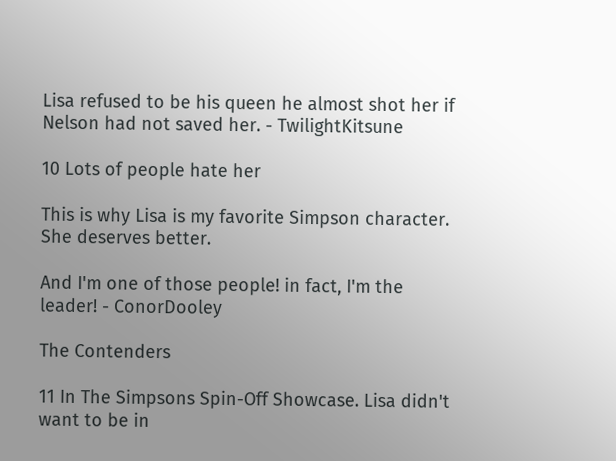Lisa refused to be his queen he almost shot her if Nelson had not saved her. - TwilightKitsune

10 Lots of people hate her

This is why Lisa is my favorite Simpson character. She deserves better.

And I'm one of those people! in fact, I'm the leader! - ConorDooley

The Contenders

11 In The Simpsons Spin-Off Showcase. Lisa didn't want to be in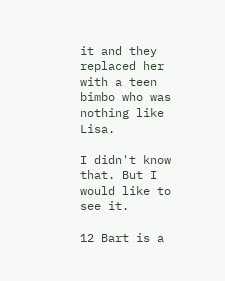it and they replaced her with a teen bimbo who was nothing like Lisa.

I didn't know that. But I would like to see it.

12 Bart is a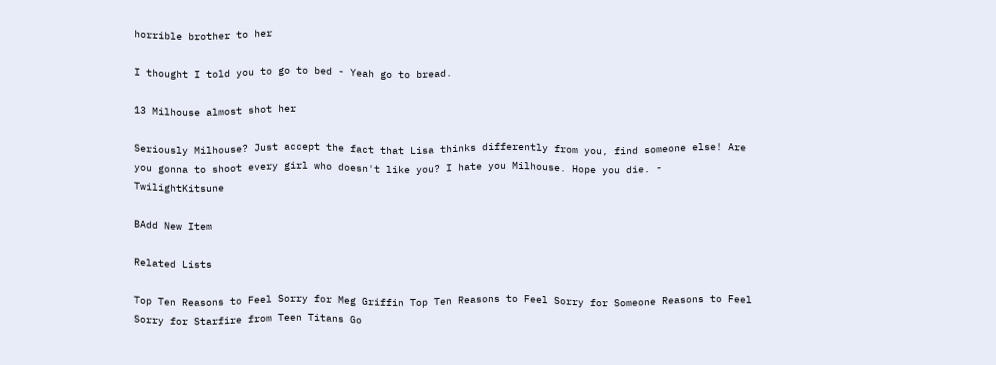horrible brother to her

I thought I told you to go to bed - Yeah go to bread.

13 Milhouse almost shot her

Seriously Milhouse? Just accept the fact that Lisa thinks differently from you, find someone else! Are you gonna to shoot every girl who doesn't like you? I hate you Milhouse. Hope you die. - TwilightKitsune

BAdd New Item

Related Lists

Top Ten Reasons to Feel Sorry for Meg Griffin Top Ten Reasons to Feel Sorry for Someone Reasons to Feel Sorry for Starfire from Teen Titans Go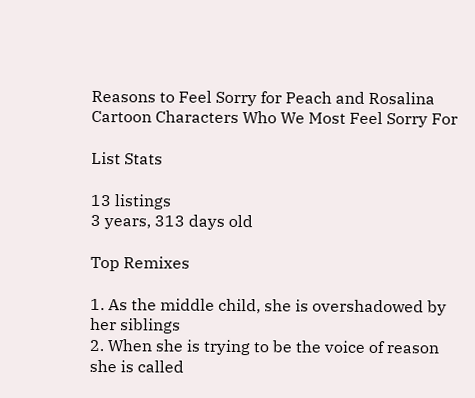Reasons to Feel Sorry for Peach and Rosalina Cartoon Characters Who We Most Feel Sorry For

List Stats

13 listings
3 years, 313 days old

Top Remixes

1. As the middle child, she is overshadowed by her siblings
2. When she is trying to be the voice of reason she is called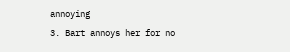annoying
3. Bart annoys her for no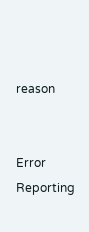reason


Error Reporting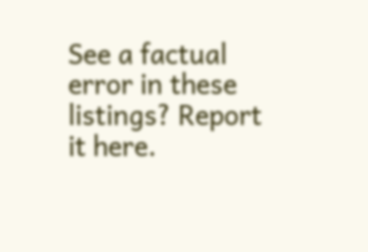See a factual error in these listings? Report it here.